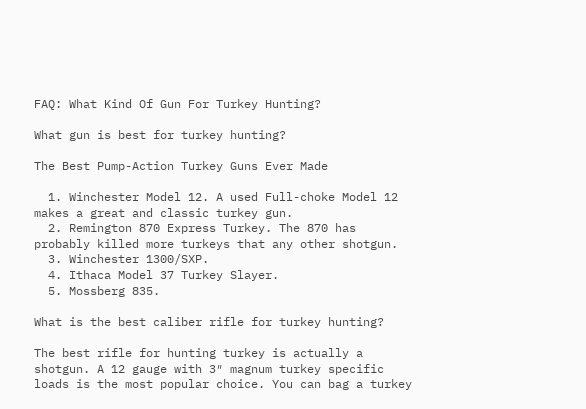FAQ: What Kind Of Gun For Turkey Hunting?

What gun is best for turkey hunting?

The Best Pump-Action Turkey Guns Ever Made

  1. Winchester Model 12. A used Full-choke Model 12 makes a great and classic turkey gun.
  2. Remington 870 Express Turkey. The 870 has probably killed more turkeys that any other shotgun.
  3. Winchester 1300/SXP.
  4. Ithaca Model 37 Turkey Slayer.
  5. Mossberg 835.

What is the best caliber rifle for turkey hunting?

The best rifle for hunting turkey is actually a shotgun. A 12 gauge with 3″ magnum turkey specific loads is the most popular choice. You can bag a turkey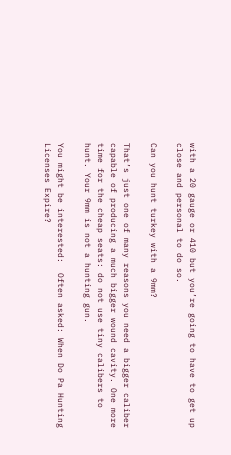with a 20 gauge or 410 but you’re going to have to get up close and personal to do so.

Can you hunt turkey with a 9mm?

That’s just one of many reasons you need a bigger caliber capable of producing a much bigger wound cavity. One more time for the cheap seats: do not use tiny calibers to hunt. Your 9mm is not a hunting gun.

You might be interested:  Often asked: When Do Pa Hunting Licenses Expire?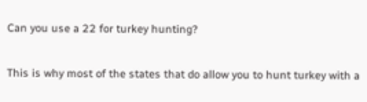Can you use a 22 for turkey hunting?

This is why most of the states that do allow you to hunt turkey with a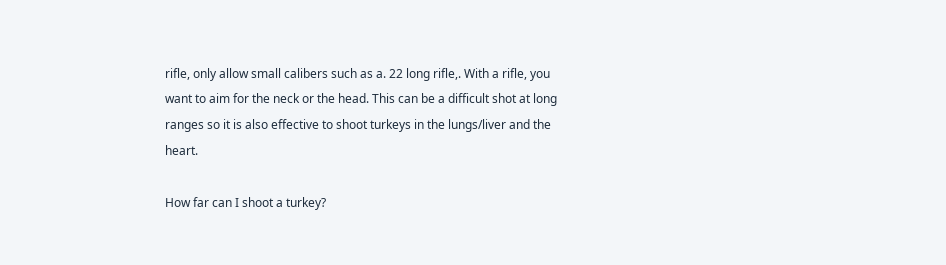rifle, only allow small calibers such as a. 22 long rifle,. With a rifle, you want to aim for the neck or the head. This can be a difficult shot at long ranges so it is also effective to shoot turkeys in the lungs/liver and the heart.

How far can I shoot a turkey?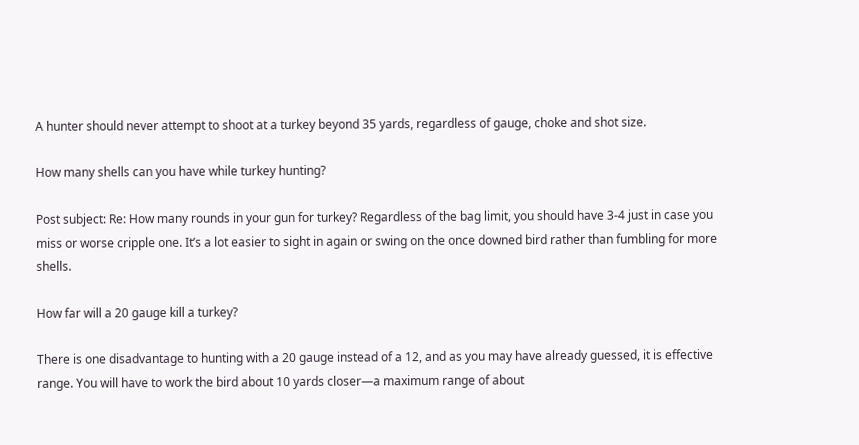A hunter should never attempt to shoot at a turkey beyond 35 yards, regardless of gauge, choke and shot size.

How many shells can you have while turkey hunting?

Post subject: Re: How many rounds in your gun for turkey? Regardless of the bag limit, you should have 3-4 just in case you miss or worse cripple one. It’s a lot easier to sight in again or swing on the once downed bird rather than fumbling for more shells.

How far will a 20 gauge kill a turkey?

There is one disadvantage to hunting with a 20 gauge instead of a 12, and as you may have already guessed, it is effective range. You will have to work the bird about 10 yards closer—a maximum range of about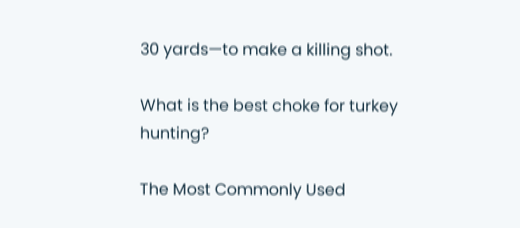30 yards—to make a killing shot.

What is the best choke for turkey hunting?

The Most Commonly Used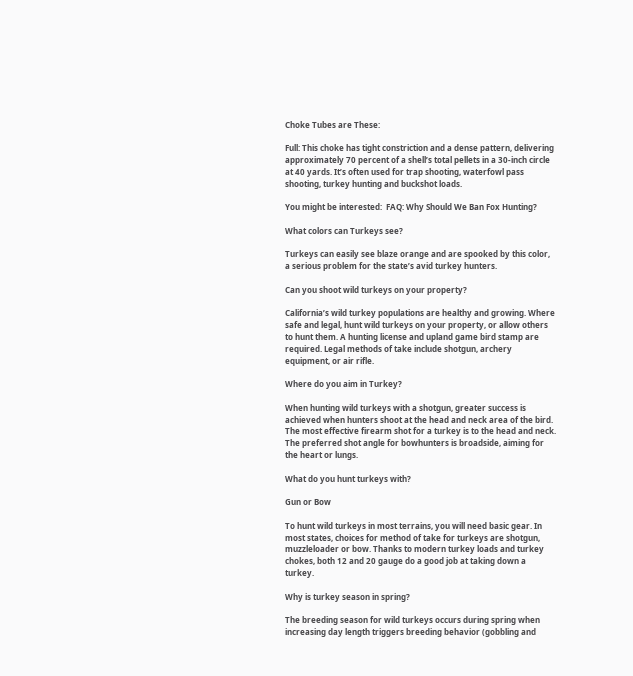Choke Tubes are These:

Full: This choke has tight constriction and a dense pattern, delivering approximately 70 percent of a shell’s total pellets in a 30-inch circle at 40 yards. It’s often used for trap shooting, waterfowl pass shooting, turkey hunting and buckshot loads.

You might be interested:  FAQ: Why Should We Ban Fox Hunting?

What colors can Turkeys see?

Turkeys can easily see blaze orange and are spooked by this color, a serious problem for the state’s avid turkey hunters.

Can you shoot wild turkeys on your property?

California’s wild turkey populations are healthy and growing. Where safe and legal, hunt wild turkeys on your property, or allow others to hunt them. A hunting license and upland game bird stamp are required. Legal methods of take include shotgun, archery equipment, or air rifle.

Where do you aim in Turkey?

When hunting wild turkeys with a shotgun, greater success is achieved when hunters shoot at the head and neck area of the bird. The most effective firearm shot for a turkey is to the head and neck. The preferred shot angle for bowhunters is broadside, aiming for the heart or lungs.

What do you hunt turkeys with?

Gun or Bow

To hunt wild turkeys in most terrains, you will need basic gear. In most states, choices for method of take for turkeys are shotgun, muzzleloader or bow. Thanks to modern turkey loads and turkey chokes, both 12 and 20 gauge do a good job at taking down a turkey.

Why is turkey season in spring?

The breeding season for wild turkeys occurs during spring when increasing day length triggers breeding behavior (gobbling and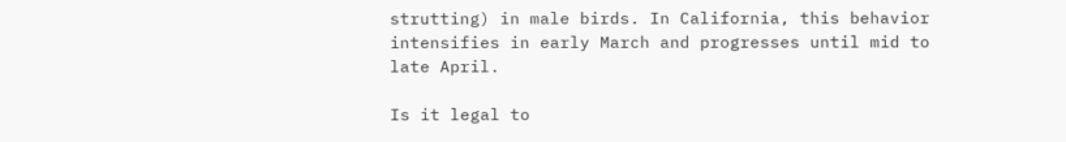strutting) in male birds. In California, this behavior intensifies in early March and progresses until mid to late April.

Is it legal to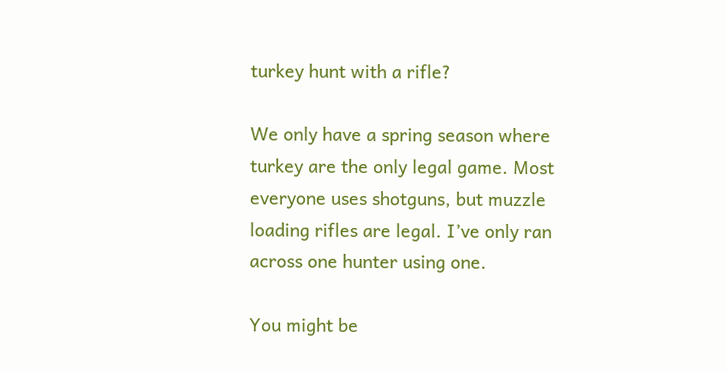turkey hunt with a rifle?

We only have a spring season where turkey are the only legal game. Most everyone uses shotguns, but muzzle loading rifles are legal. I’ve only ran across one hunter using one.

You might be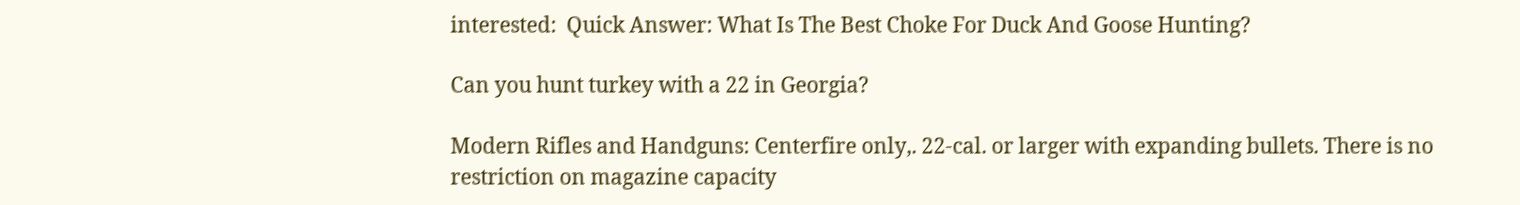interested:  Quick Answer: What Is The Best Choke For Duck And Goose Hunting?

Can you hunt turkey with a 22 in Georgia?

Modern Rifles and Handguns: Centerfire only,. 22-cal. or larger with expanding bullets. There is no restriction on magazine capacity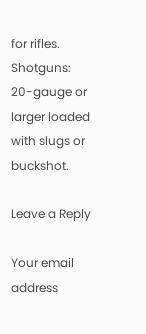for rifles. Shotguns: 20-gauge or larger loaded with slugs or buckshot.

Leave a Reply

Your email address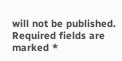will not be published. Required fields are marked *